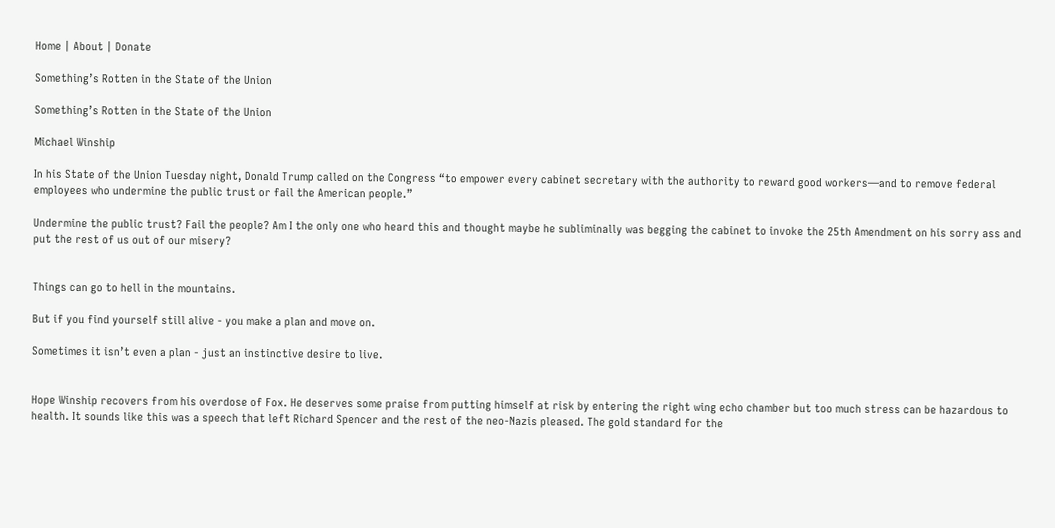Home | About | Donate

Something’s Rotten in the State of the Union

Something’s Rotten in the State of the Union

Michael Winship

In his State of the Union Tuesday night, Donald Trump called on the Congress “to empower every cabinet secretary with the authority to reward good workers—and to remove federal employees who undermine the public trust or fail the American people.”

Undermine the public trust? Fail the people? Am I the only one who heard this and thought maybe he subliminally was begging the cabinet to invoke the 25th Amendment on his sorry ass and put the rest of us out of our misery?


Things can go to hell in the mountains.

But if you find yourself still alive - you make a plan and move on.

Sometimes it isn’t even a plan - just an instinctive desire to live.


Hope Winship recovers from his overdose of Fox. He deserves some praise from putting himself at risk by entering the right wing echo chamber but too much stress can be hazardous to health. It sounds like this was a speech that left Richard Spencer and the rest of the neo-Nazis pleased. The gold standard for the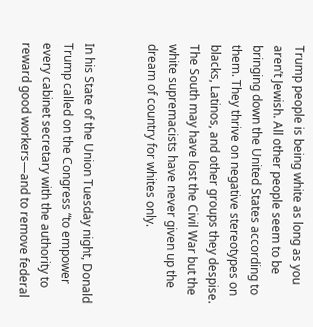Trump people is being white as long as you aren’t Jewish. All other people seem to be bringing down the United States according to them. They thrive on negative stereotypes on blacks, Latinos, and other groups they despise. The South may have lost the Civil War but the white supremacists have never given up the dream of country for whites only.


In his State of the Union Tuesday night, Donald Trump called on the Congress “to empower every cabinet secretary with the authority to reward good workers—and to remove federal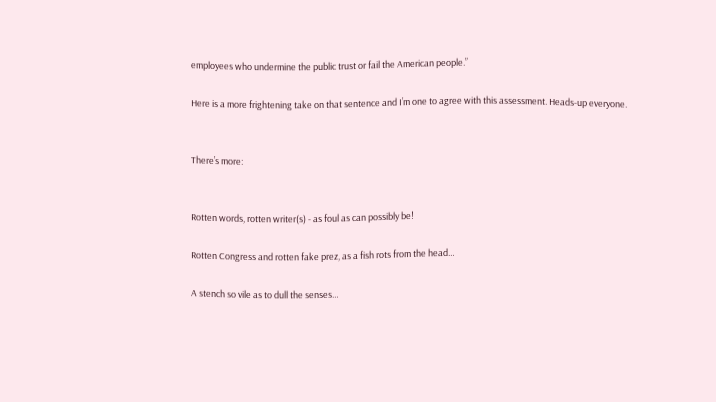employees who undermine the public trust or fail the American people.”

Here is a more frightening take on that sentence and I’m one to agree with this assessment. Heads-up everyone.


There’s more:


Rotten words, rotten writer(s) - as foul as can possibly be!

Rotten Congress and rotten fake prez, as a fish rots from the head…

A stench so vile as to dull the senses…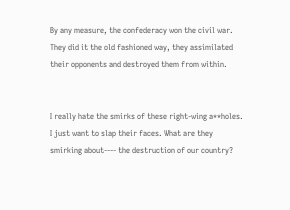By any measure, the confederacy won the civil war. They did it the old fashioned way, they assimilated their opponents and destroyed them from within.


I really hate the smirks of these right-wing a**holes. I just want to slap their faces. What are they smirking about---- the destruction of our country?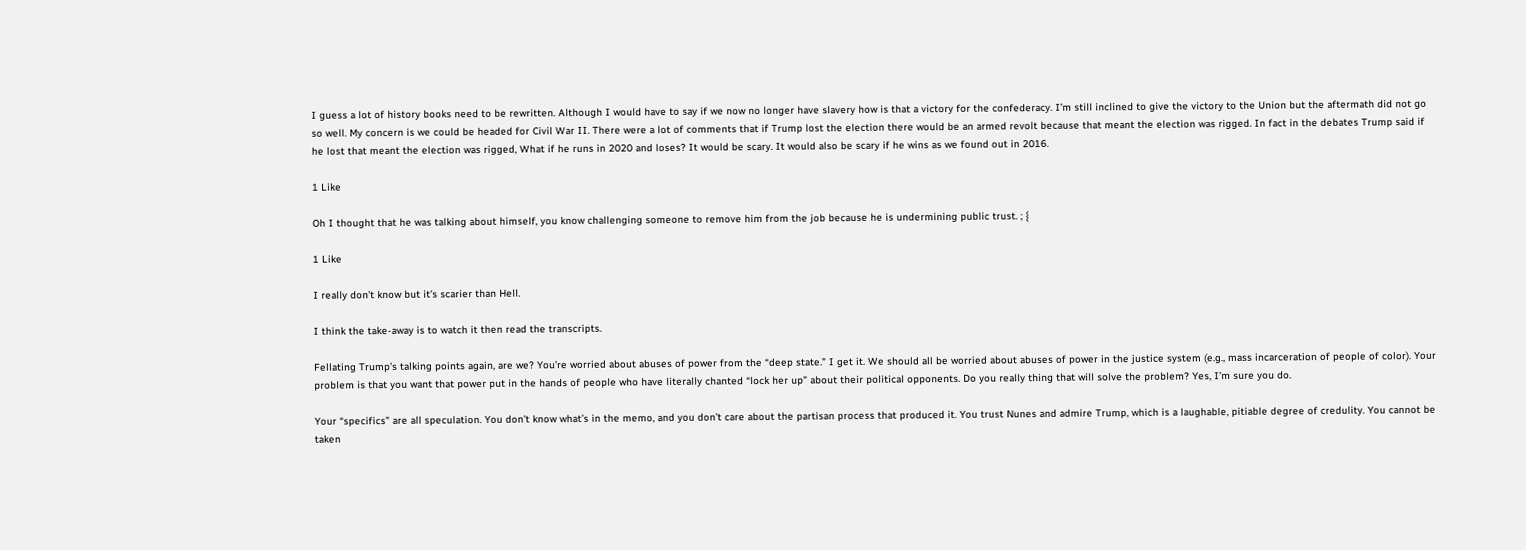I guess a lot of history books need to be rewritten. Although I would have to say if we now no longer have slavery how is that a victory for the confederacy. I’m still inclined to give the victory to the Union but the aftermath did not go so well. My concern is we could be headed for Civil War II. There were a lot of comments that if Trump lost the election there would be an armed revolt because that meant the election was rigged. In fact in the debates Trump said if he lost that meant the election was rigged, What if he runs in 2020 and loses? It would be scary. It would also be scary if he wins as we found out in 2016.

1 Like

Oh I thought that he was talking about himself, you know challenging someone to remove him from the job because he is undermining public trust. ; {

1 Like

I really don’t know but it’s scarier than Hell.

I think the take-away is to watch it then read the transcripts.

Fellating Trump’s talking points again, are we? You’re worried about abuses of power from the “deep state.” I get it. We should all be worried about abuses of power in the justice system (e.g., mass incarceration of people of color). Your problem is that you want that power put in the hands of people who have literally chanted “lock her up” about their political opponents. Do you really thing that will solve the problem? Yes, I’m sure you do.

Your “specifics” are all speculation. You don’t know what’s in the memo, and you don’t care about the partisan process that produced it. You trust Nunes and admire Trump, which is a laughable, pitiable degree of credulity. You cannot be taken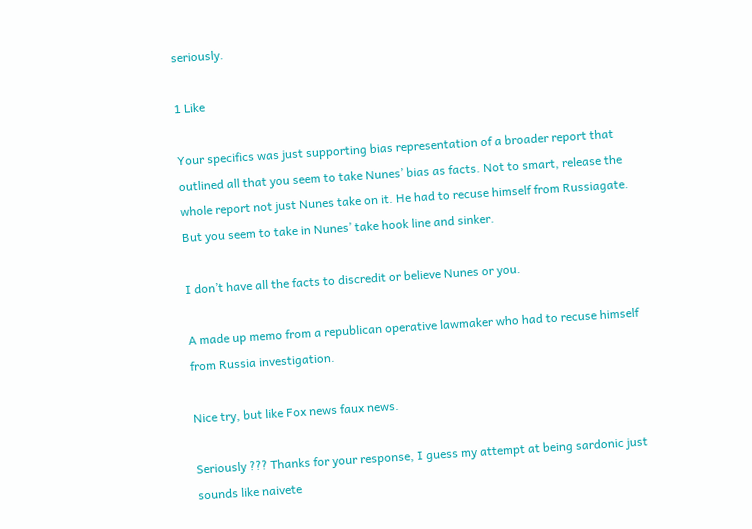seriously.

1 Like

Your specifics was just supporting bias representation of a broader report that outlined all that you seem to take Nunes’ bias as facts. Not to smart, release the whole report not just Nunes take on it. He had to recuse himself from Russiagate. But you seem to take in Nunes’ take hook line and sinker.

I don’t have all the facts to discredit or believe Nunes or you.

A made up memo from a republican operative lawmaker who had to recuse himself from Russia investigation.

Nice try, but like Fox news faux news.

Seriously ??? Thanks for your response, I guess my attempt at being sardonic just sounds like naivete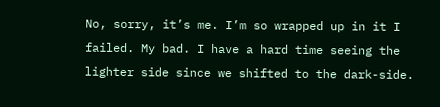No, sorry, it’s me. I’m so wrapped up in it I failed. My bad. I have a hard time seeing the lighter side since we shifted to the dark-side.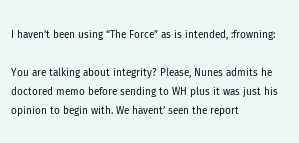I haven’t been using “The Force” as is intended, :frowning:

You are talking about integrity? Please, Nunes admits he doctored memo before sending to WH plus it was just his opinion to begin with. We havent’ seen the report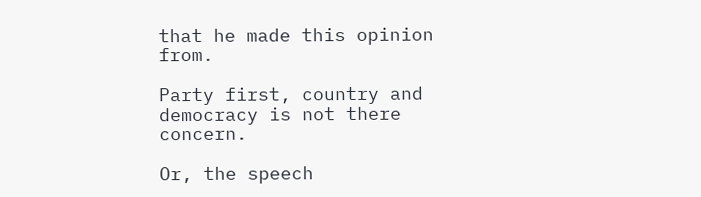that he made this opinion from.

Party first, country and democracy is not there concern.

Or, the speech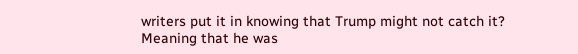writers put it in knowing that Trump might not catch it? Meaning that he was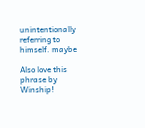unintentionally referring to himself. maybe

Also love this phrase by Winship!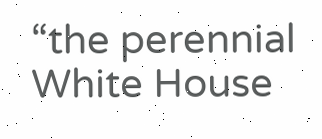“the perennial White House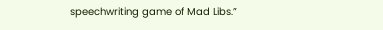speechwriting game of Mad Libs.”